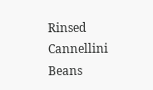Rinsed Cannellini Beans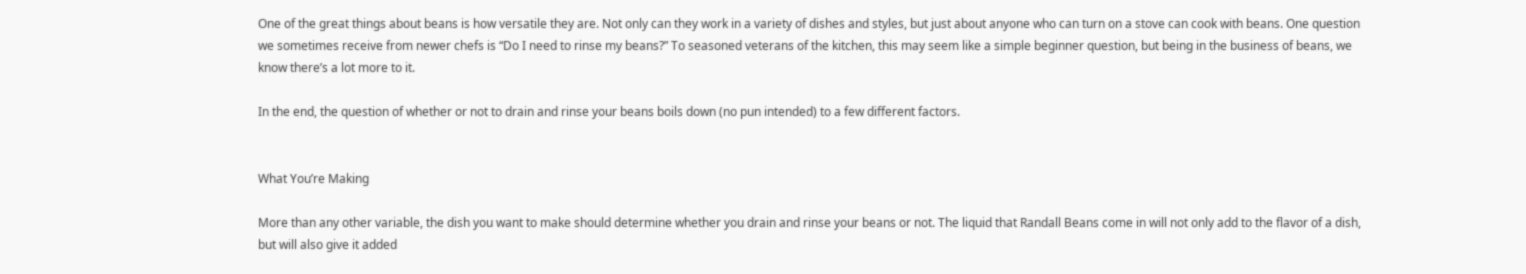One of the great things about beans is how versatile they are. Not only can they work in a variety of dishes and styles, but just about anyone who can turn on a stove can cook with beans. One question we sometimes receive from newer chefs is “Do I need to rinse my beans?” To seasoned veterans of the kitchen, this may seem like a simple beginner question, but being in the business of beans, we know there’s a lot more to it.

In the end, the question of whether or not to drain and rinse your beans boils down (no pun intended) to a few different factors.


What You’re Making

More than any other variable, the dish you want to make should determine whether you drain and rinse your beans or not. The liquid that Randall Beans come in will not only add to the flavor of a dish, but will also give it added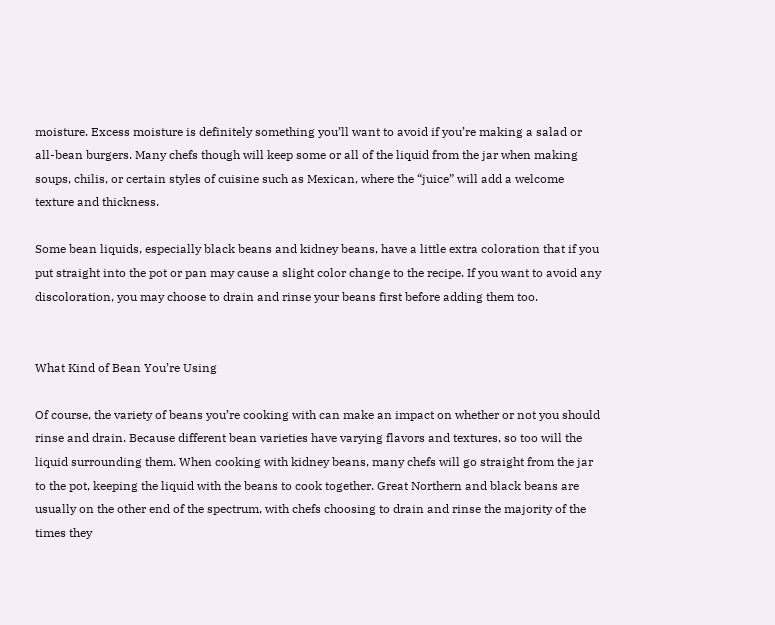moisture. Excess moisture is definitely something you’ll want to avoid if you’re making a salad or all-bean burgers. Many chefs though will keep some or all of the liquid from the jar when making soups, chilis, or certain styles of cuisine such as Mexican, where the “juice” will add a welcome texture and thickness.

Some bean liquids, especially black beans and kidney beans, have a little extra coloration that if you put straight into the pot or pan may cause a slight color change to the recipe. If you want to avoid any discoloration, you may choose to drain and rinse your beans first before adding them too.


What Kind of Bean You’re Using

Of course, the variety of beans you’re cooking with can make an impact on whether or not you should rinse and drain. Because different bean varieties have varying flavors and textures, so too will the liquid surrounding them. When cooking with kidney beans, many chefs will go straight from the jar to the pot, keeping the liquid with the beans to cook together. Great Northern and black beans are usually on the other end of the spectrum, with chefs choosing to drain and rinse the majority of the times they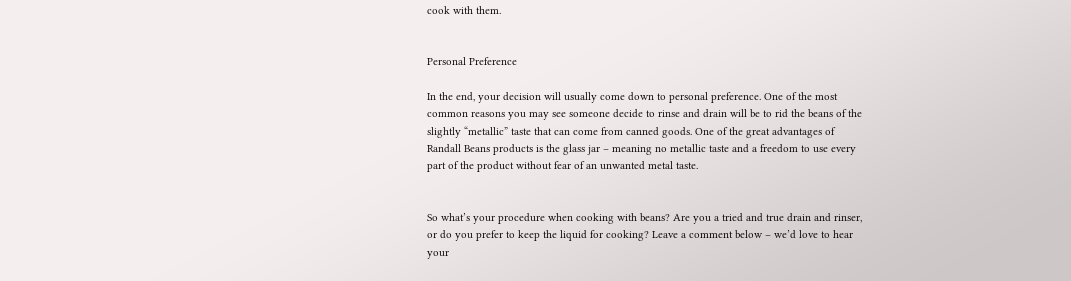cook with them.


Personal Preference

In the end, your decision will usually come down to personal preference. One of the most common reasons you may see someone decide to rinse and drain will be to rid the beans of the slightly “metallic” taste that can come from canned goods. One of the great advantages of Randall Beans products is the glass jar – meaning no metallic taste and a freedom to use every part of the product without fear of an unwanted metal taste.


So what’s your procedure when cooking with beans? Are you a tried and true drain and rinser, or do you prefer to keep the liquid for cooking? Leave a comment below – we’d love to hear your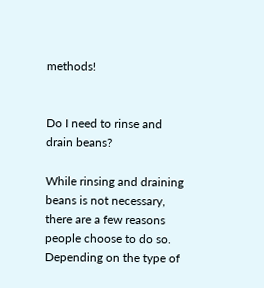methods!


Do I need to rinse and drain beans?

While rinsing and draining beans is not necessary, there are a few reasons people choose to do so. Depending on the type of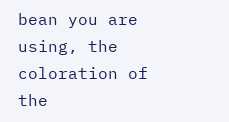bean you are using, the coloration of the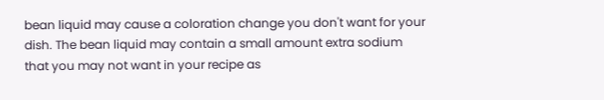bean liquid may cause a coloration change you don't want for your dish. The bean liquid may contain a small amount extra sodium that you may not want in your recipe as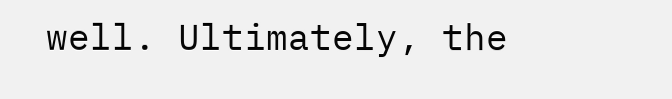well. Ultimately, the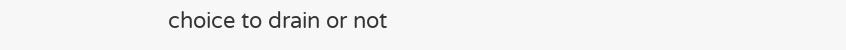choice to drain or not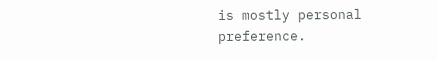is mostly personal preference.